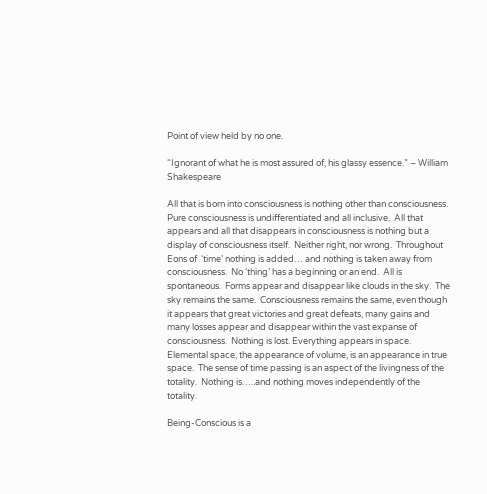Point of view held by no one.

“Ignorant of what he is most assured of, his glassy essence.” – William Shakespeare

All that is born into consciousness is nothing other than consciousness.  Pure consciousness is undifferentiated and all inclusive.  All that appears and all that disappears in consciousness is nothing but a display of consciousness itself.  Neither right, nor wrong.  Throughout Eons of  ‘time’ nothing is added… and nothing is taken away from consciousness.  No ‘thing’ has a beginning or an end.  All is spontaneous.  Forms appear and disappear like clouds in the sky.  The sky remains the same.  Consciousness remains the same, even though it appears that great victories and great defeats, many gains and many losses appear and disappear within the vast expanse of consciousness.  Nothing is lost. Everything appears in space. Elemental space, the appearance of volume, is an appearance in true space.  The sense of time passing is an aspect of the livingness of the totality.  Nothing is…..and nothing moves independently of the totality.

Being-Conscious is a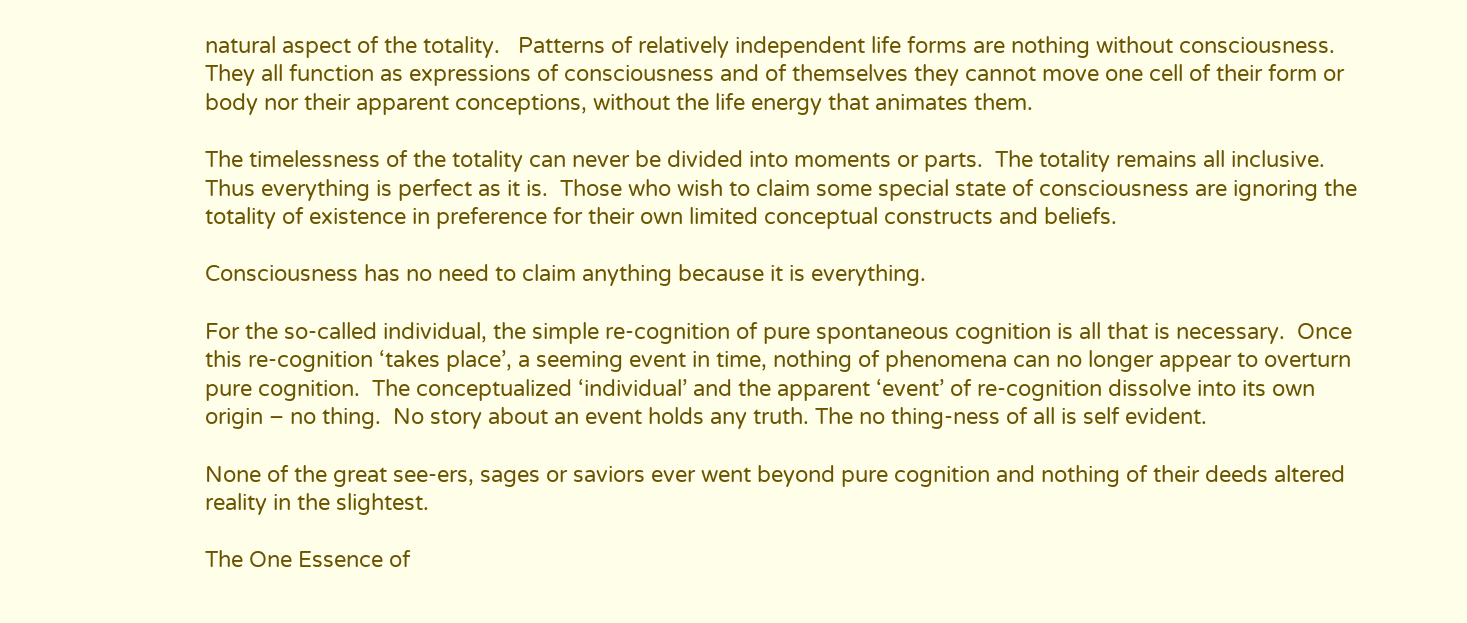natural aspect of the totality.   Patterns of relatively independent life forms are nothing without consciousness.  They all function as expressions of consciousness and of themselves they cannot move one cell of their form or body nor their apparent conceptions, without the life energy that animates them.

The timelessness of the totality can never be divided into moments or parts.  The totality remains all inclusive.  Thus everything is perfect as it is.  Those who wish to claim some special state of consciousness are ignoring the totality of existence in preference for their own limited conceptual constructs and beliefs.

Consciousness has no need to claim anything because it is everything.

For the so-called individual, the simple re-cognition of pure spontaneous cognition is all that is necessary.  Once this re-cognition ‘takes place’, a seeming event in time, nothing of phenomena can no longer appear to overturn pure cognition.  The conceptualized ‘individual’ and the apparent ‘event’ of re-cognition dissolve into its own origin – no thing.  No story about an event holds any truth. The no thing-ness of all is self evident.

None of the great see-ers, sages or saviors ever went beyond pure cognition and nothing of their deeds altered reality in the slightest.

The One Essence of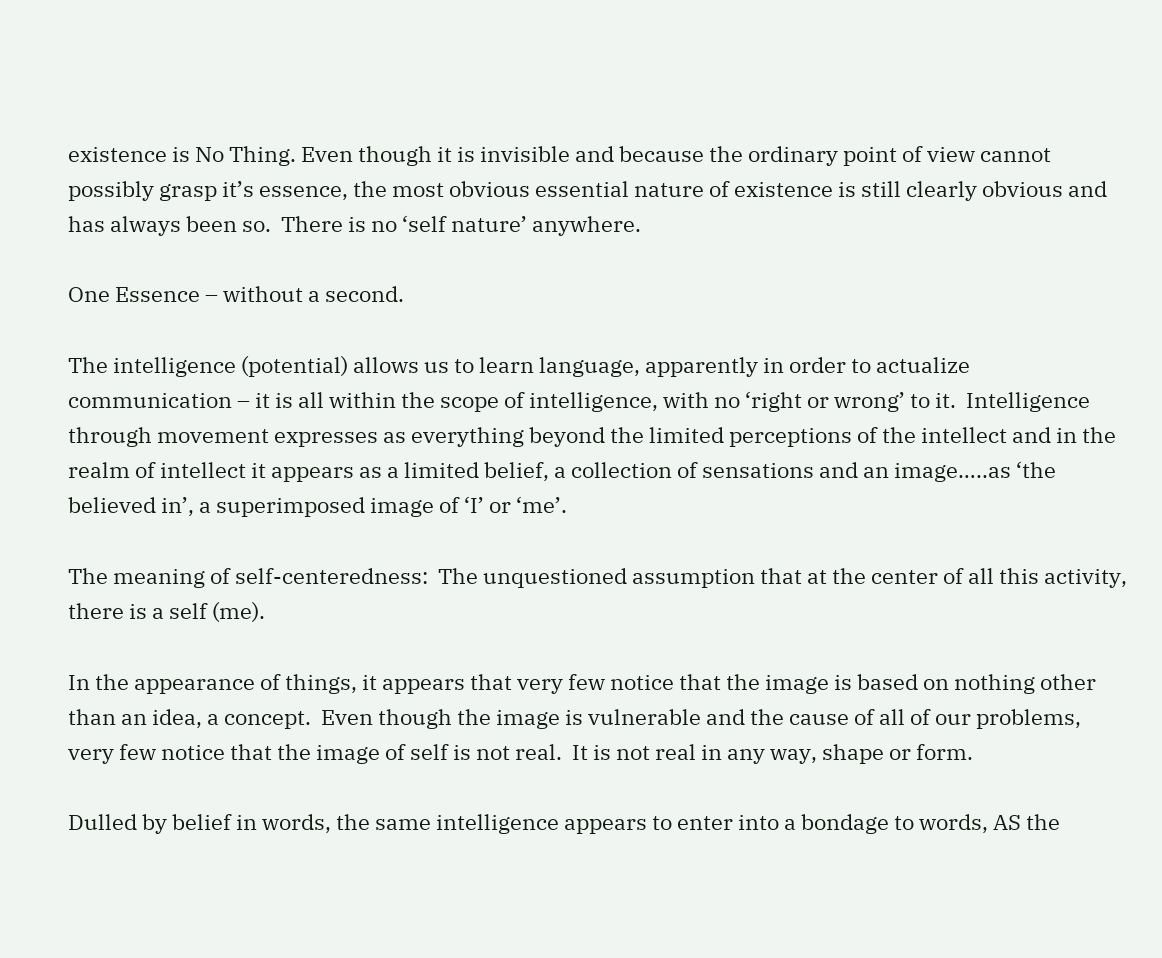existence is No Thing. Even though it is invisible and because the ordinary point of view cannot possibly grasp it’s essence, the most obvious essential nature of existence is still clearly obvious and has always been so.  There is no ‘self nature’ anywhere.

One Essence – without a second.

The intelligence (potential) allows us to learn language, apparently in order to actualize communication – it is all within the scope of intelligence, with no ‘right or wrong’ to it.  Intelligence through movement expresses as everything beyond the limited perceptions of the intellect and in the realm of intellect it appears as a limited belief, a collection of sensations and an image…..as ‘the believed in’, a superimposed image of ‘I’ or ‘me’.

The meaning of self-centeredness:  The unquestioned assumption that at the center of all this activity, there is a self (me).

In the appearance of things, it appears that very few notice that the image is based on nothing other than an idea, a concept.  Even though the image is vulnerable and the cause of all of our problems, very few notice that the image of self is not real.  It is not real in any way, shape or form.

Dulled by belief in words, the same intelligence appears to enter into a bondage to words, AS the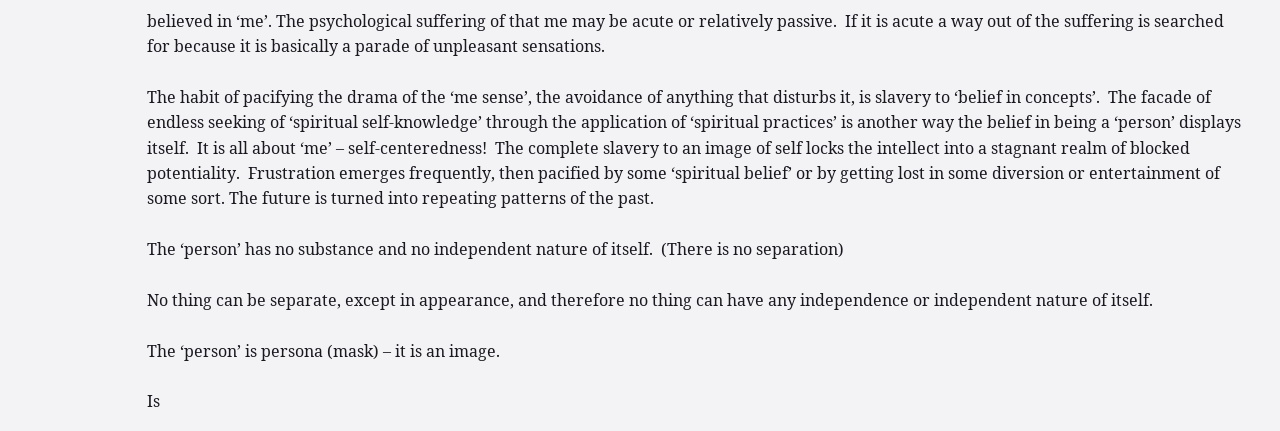believed in ‘me’. The psychological suffering of that me may be acute or relatively passive.  If it is acute a way out of the suffering is searched for because it is basically a parade of unpleasant sensations.

The habit of pacifying the drama of the ‘me sense’, the avoidance of anything that disturbs it, is slavery to ‘belief in concepts’.  The facade of endless seeking of ‘spiritual self-knowledge’ through the application of ‘spiritual practices’ is another way the belief in being a ‘person’ displays itself.  It is all about ‘me’ – self-centeredness!  The complete slavery to an image of self locks the intellect into a stagnant realm of blocked potentiality.  Frustration emerges frequently, then pacified by some ‘spiritual belief’ or by getting lost in some diversion or entertainment of some sort. The future is turned into repeating patterns of the past.

The ‘person’ has no substance and no independent nature of itself.  (There is no separation)

No thing can be separate, except in appearance, and therefore no thing can have any independence or independent nature of itself.

The ‘person’ is persona (mask) – it is an image.

Is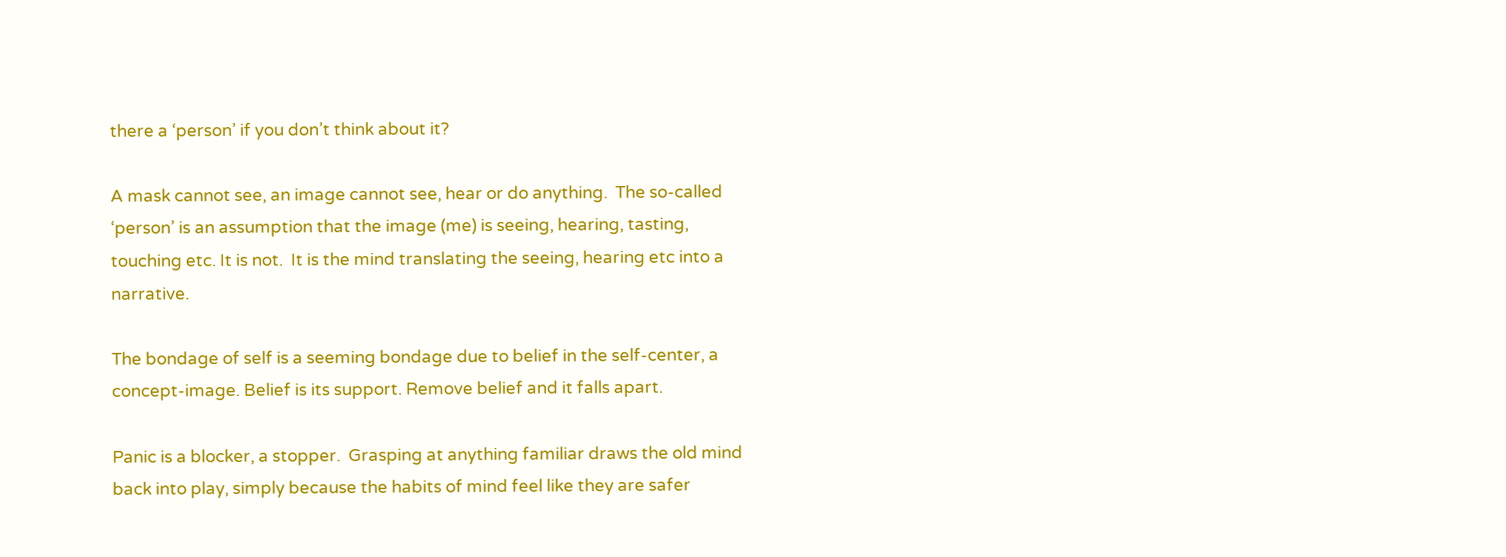there a ‘person’ if you don’t think about it?

A mask cannot see, an image cannot see, hear or do anything.  The so-called ‘person’ is an assumption that the image (me) is seeing, hearing, tasting, touching etc. It is not.  It is the mind translating the seeing, hearing etc into a narrative.

The bondage of self is a seeming bondage due to belief in the self-center, a concept-image. Belief is its support. Remove belief and it falls apart.

Panic is a blocker, a stopper.  Grasping at anything familiar draws the old mind back into play, simply because the habits of mind feel like they are safer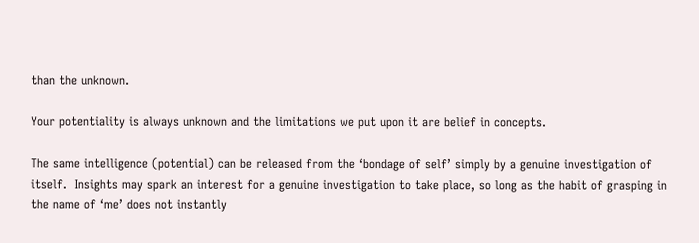than the unknown.

Your potentiality is always unknown and the limitations we put upon it are belief in concepts.

The same intelligence (potential) can be released from the ‘bondage of self’ simply by a genuine investigation of itself.  Insights may spark an interest for a genuine investigation to take place, so long as the habit of grasping in the name of ‘me’ does not instantly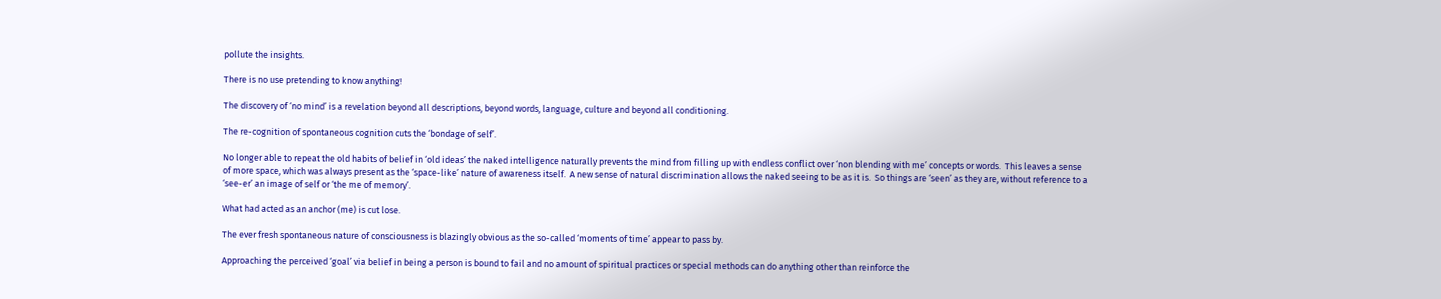pollute the insights.

There is no use pretending to know anything!

The discovery of ‘no mind’ is a revelation beyond all descriptions, beyond words, language, culture and beyond all conditioning.

The re-cognition of spontaneous cognition cuts the ‘bondage of self’.

No longer able to repeat the old habits of belief in ‘old ideas’ the naked intelligence naturally prevents the mind from filling up with endless conflict over ‘non blending with me’ concepts or words.  This leaves a sense of more space, which was always present as the ‘space-like’ nature of awareness itself.  A new sense of natural discrimination allows the naked seeing to be as it is.  So things are ‘seen’ as they are, without reference to a ‘see-er’ an image of self or ‘the me of memory’.

What had acted as an anchor (me) is cut lose.

The ever fresh spontaneous nature of consciousness is blazingly obvious as the so-called ‘moments of time’ appear to pass by.

Approaching the perceived ‘goal’ via belief in being a person is bound to fail and no amount of spiritual practices or special methods can do anything other than reinforce the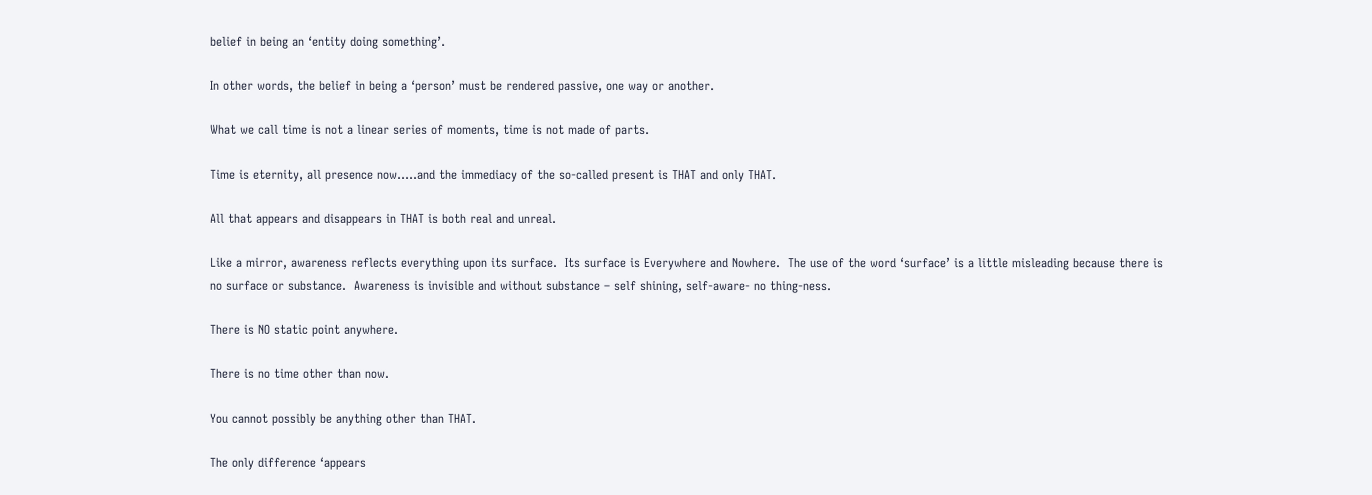belief in being an ‘entity doing something’.

In other words, the belief in being a ‘person’ must be rendered passive, one way or another.

What we call time is not a linear series of moments, time is not made of parts.

Time is eternity, all presence now…..and the immediacy of the so-called present is THAT and only THAT.

All that appears and disappears in THAT is both real and unreal.

Like a mirror, awareness reflects everything upon its surface.  Its surface is Everywhere and Nowhere.  The use of the word ‘surface’ is a little misleading because there is no surface or substance.  Awareness is invisible and without substance – self shining, self-aware- no thing-ness.

There is NO static point anywhere.

There is no time other than now.

You cannot possibly be anything other than THAT.

The only difference ‘appears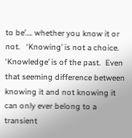to be’…. whether you know it or not.   ‘Knowing’ is not a choice.  ‘Knowledge’ is of the past.  Even that seeming difference between knowing it and not knowing it can only ever belong to a transient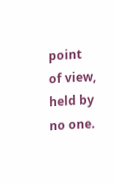point of view, held by no one.